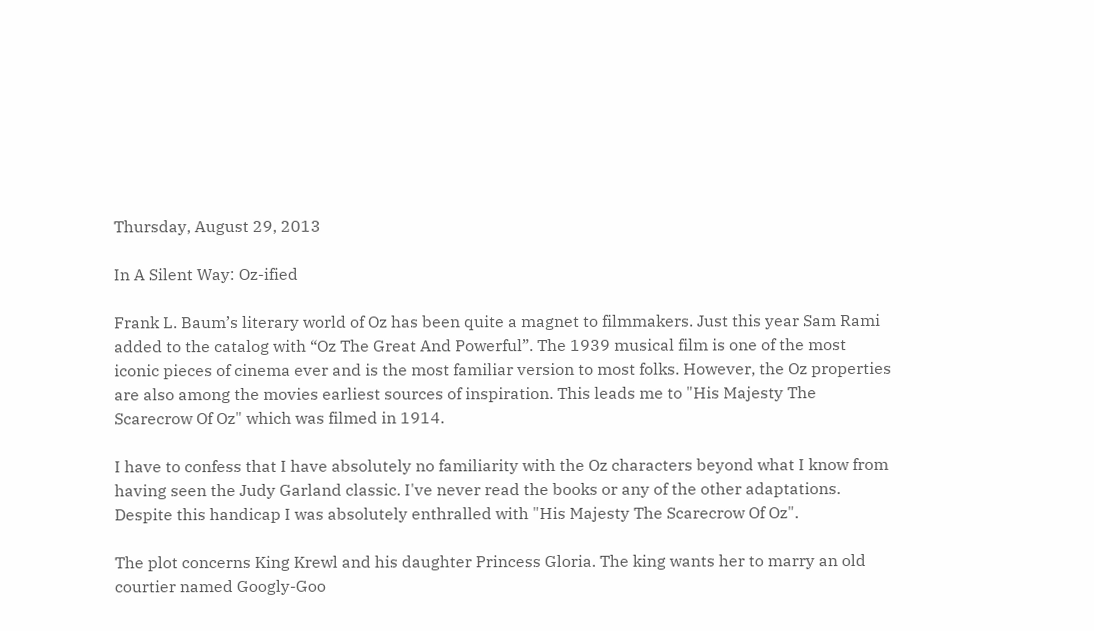Thursday, August 29, 2013

In A Silent Way: Oz-ified

Frank L. Baum’s literary world of Oz has been quite a magnet to filmmakers. Just this year Sam Rami added to the catalog with “Oz The Great And Powerful”. The 1939 musical film is one of the most iconic pieces of cinema ever and is the most familiar version to most folks. However, the Oz properties are also among the movies earliest sources of inspiration. This leads me to "His Majesty The Scarecrow Of Oz" which was filmed in 1914.

I have to confess that I have absolutely no familiarity with the Oz characters beyond what I know from having seen the Judy Garland classic. I've never read the books or any of the other adaptations. Despite this handicap I was absolutely enthralled with "His Majesty The Scarecrow Of Oz".

The plot concerns King Krewl and his daughter Princess Gloria. The king wants her to marry an old courtier named Googly-Goo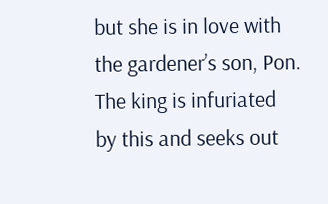but she is in love with the gardener’s son, Pon. The king is infuriated by this and seeks out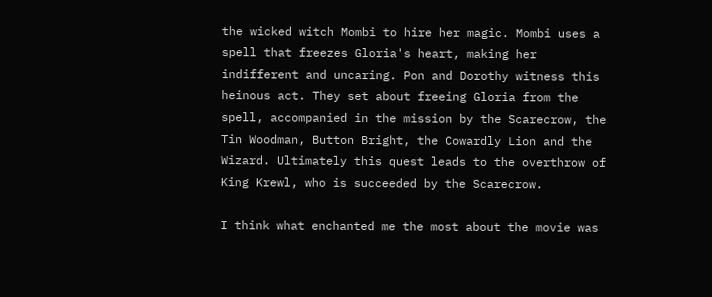the wicked witch Mombi to hire her magic. Mombi uses a spell that freezes Gloria's heart, making her indifferent and uncaring. Pon and Dorothy witness this heinous act. They set about freeing Gloria from the spell, accompanied in the mission by the Scarecrow, the Tin Woodman, Button Bright, the Cowardly Lion and the Wizard. Ultimately this quest leads to the overthrow of King Krewl, who is succeeded by the Scarecrow.

I think what enchanted me the most about the movie was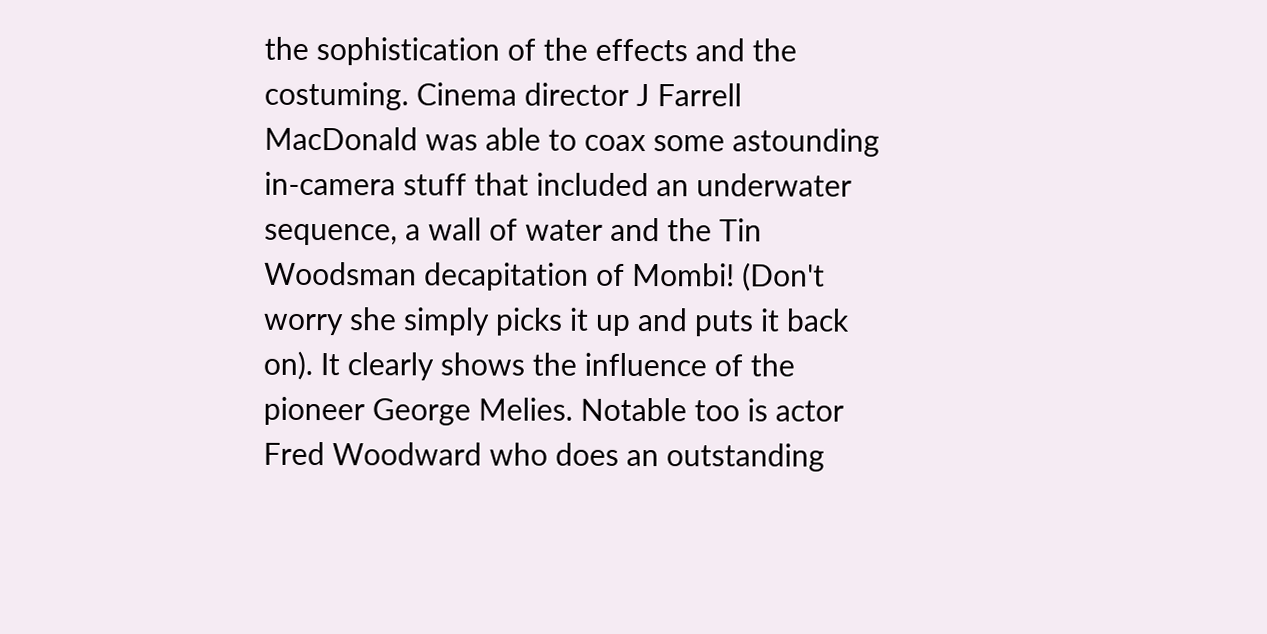the sophistication of the effects and the costuming. Cinema director J Farrell MacDonald was able to coax some astounding in-camera stuff that included an underwater sequence, a wall of water and the Tin Woodsman decapitation of Mombi! (Don't worry she simply picks it up and puts it back on). It clearly shows the influence of the pioneer George Melies. Notable too is actor Fred Woodward who does an outstanding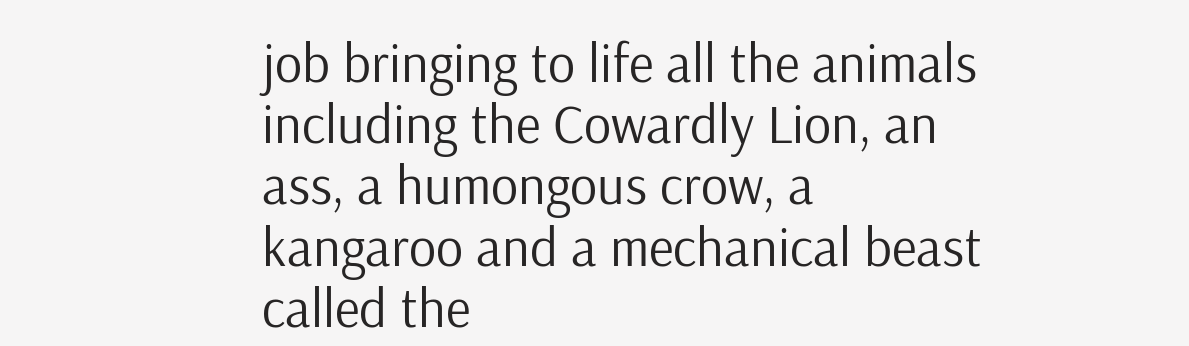job bringing to life all the animals including the Cowardly Lion, an ass, a humongous crow, a kangaroo and a mechanical beast called the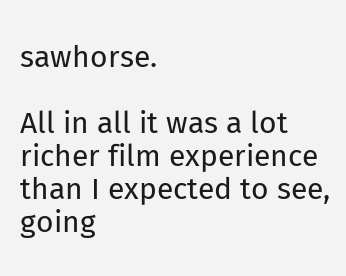sawhorse.

All in all it was a lot richer film experience than I expected to see, going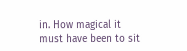in. How magical it must have been to sit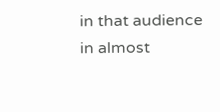in that audience in almost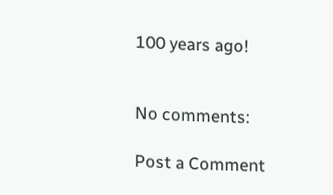100 years ago!


No comments:

Post a Comment